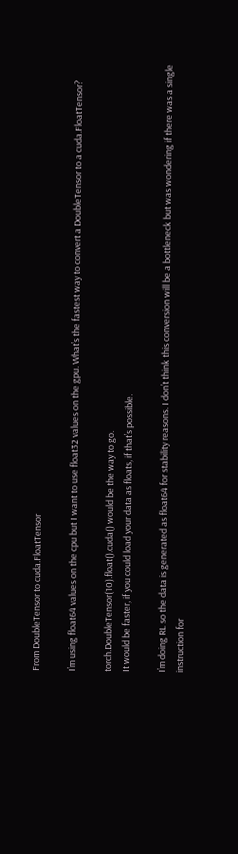From DoubleTensor to cuda.FloatTensor

I’m using float64 values on the cpu but I want to use float32 values on the gpu. What’s the fastest way to convert a DoubleTensor to a cuda.FloatTensor?

torch.DoubleTensor(10).float().cuda() would be the way to go.
It would be faster, if you could load your data as floats, if that’s possible.

I’m doing RL so the data is generated as float64 for stability reasons. I don’t think this conversion will be a bottleneck but was wondering if there was a single instruction for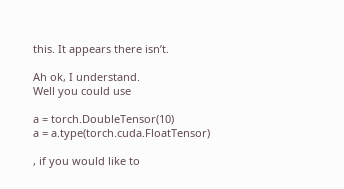this. It appears there isn’t.

Ah ok, I understand.
Well you could use

a = torch.DoubleTensor(10)
a = a.type(torch.cuda.FloatTensor)

, if you would like to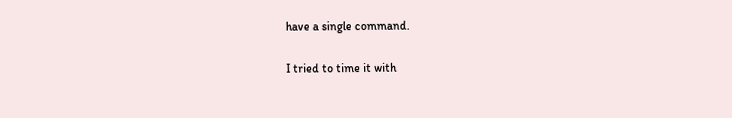have a single command.

I tried to time it with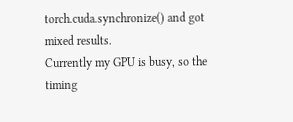torch.cuda.synchronize() and got mixed results.
Currently my GPU is busy, so the timing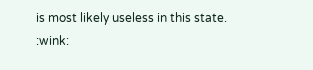is most likely useless in this state. :wink: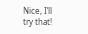Nice, I’ll try that!